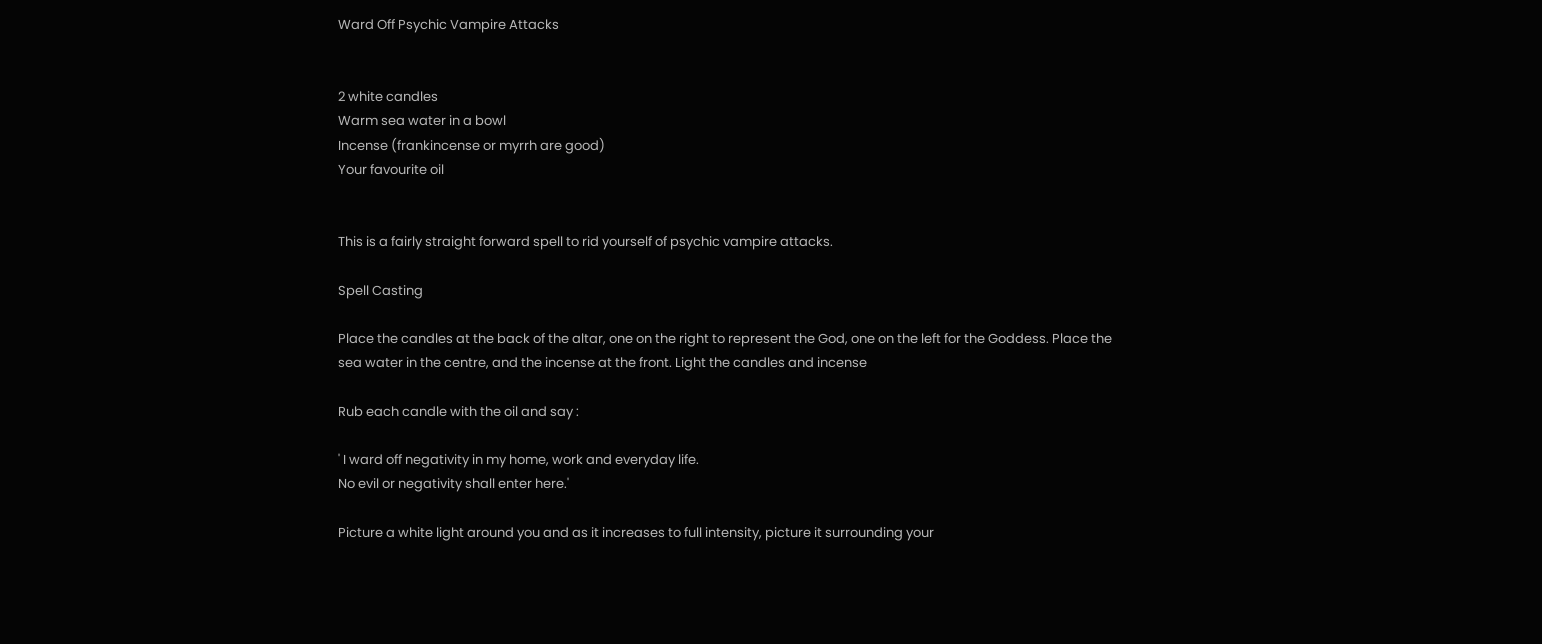Ward Off Psychic Vampire Attacks


2 white candles
Warm sea water in a bowl
Incense (frankincense or myrrh are good)
Your favourite oil


This is a fairly straight forward spell to rid yourself of psychic vampire attacks.

Spell Casting

Place the candles at the back of the altar, one on the right to represent the God, one on the left for the Goddess. Place the sea water in the centre, and the incense at the front. Light the candles and incense

Rub each candle with the oil and say :

' I ward off negativity in my home, work and everyday life.
No evil or negativity shall enter here.'

Picture a white light around you and as it increases to full intensity, picture it surrounding your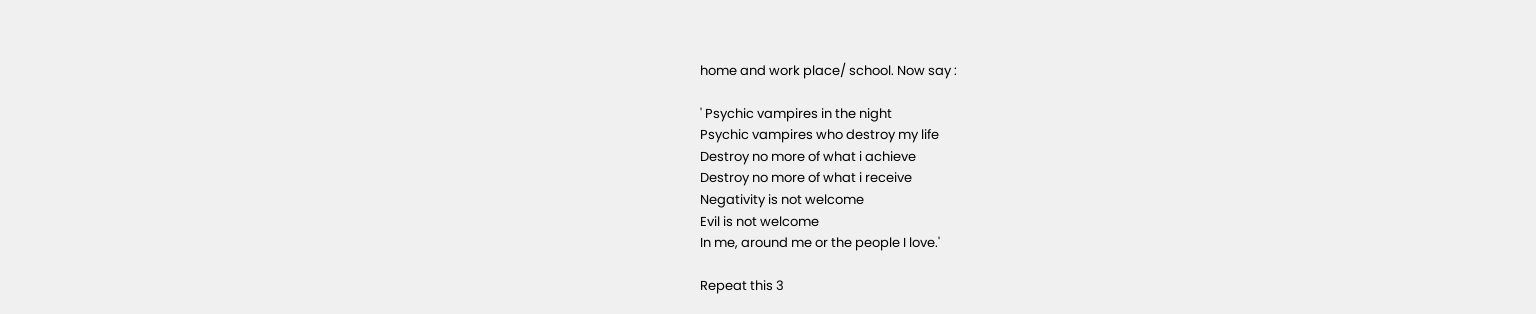home and work place/ school. Now say :

' Psychic vampires in the night
Psychic vampires who destroy my life
Destroy no more of what i achieve
Destroy no more of what i receive
Negativity is not welcome
Evil is not welcome
In me, around me or the people I love.'

Repeat this 3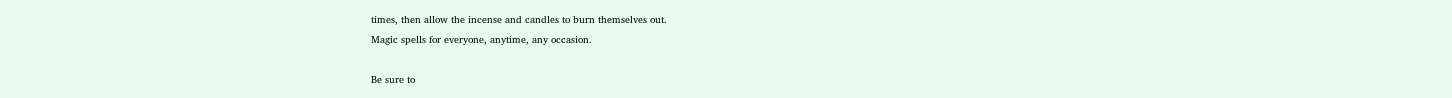times, then allow the incense and candles to burn themselves out.
Magic spells for everyone, anytime, any occasion.

Be sure to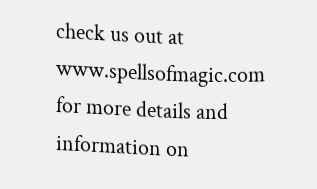check us out at www.spellsofmagic.com for more details and information on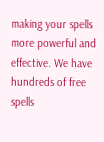making your spells more powerful and effective. We have hundreds of free spells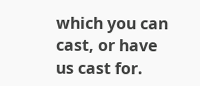which you can cast, or have us cast for.